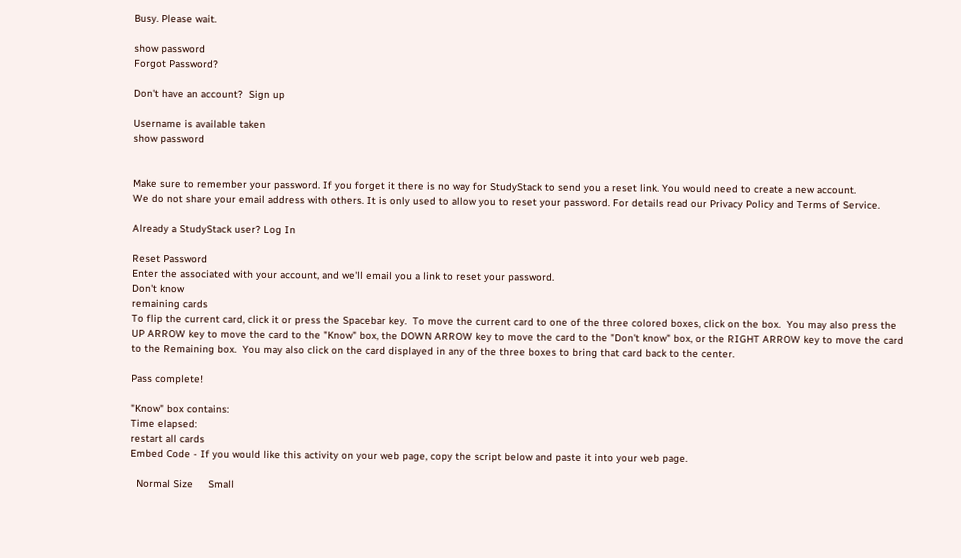Busy. Please wait.

show password
Forgot Password?

Don't have an account?  Sign up

Username is available taken
show password


Make sure to remember your password. If you forget it there is no way for StudyStack to send you a reset link. You would need to create a new account.
We do not share your email address with others. It is only used to allow you to reset your password. For details read our Privacy Policy and Terms of Service.

Already a StudyStack user? Log In

Reset Password
Enter the associated with your account, and we'll email you a link to reset your password.
Don't know
remaining cards
To flip the current card, click it or press the Spacebar key.  To move the current card to one of the three colored boxes, click on the box.  You may also press the UP ARROW key to move the card to the "Know" box, the DOWN ARROW key to move the card to the "Don't know" box, or the RIGHT ARROW key to move the card to the Remaining box.  You may also click on the card displayed in any of the three boxes to bring that card back to the center.

Pass complete!

"Know" box contains:
Time elapsed:
restart all cards
Embed Code - If you would like this activity on your web page, copy the script below and paste it into your web page.

  Normal Size     Small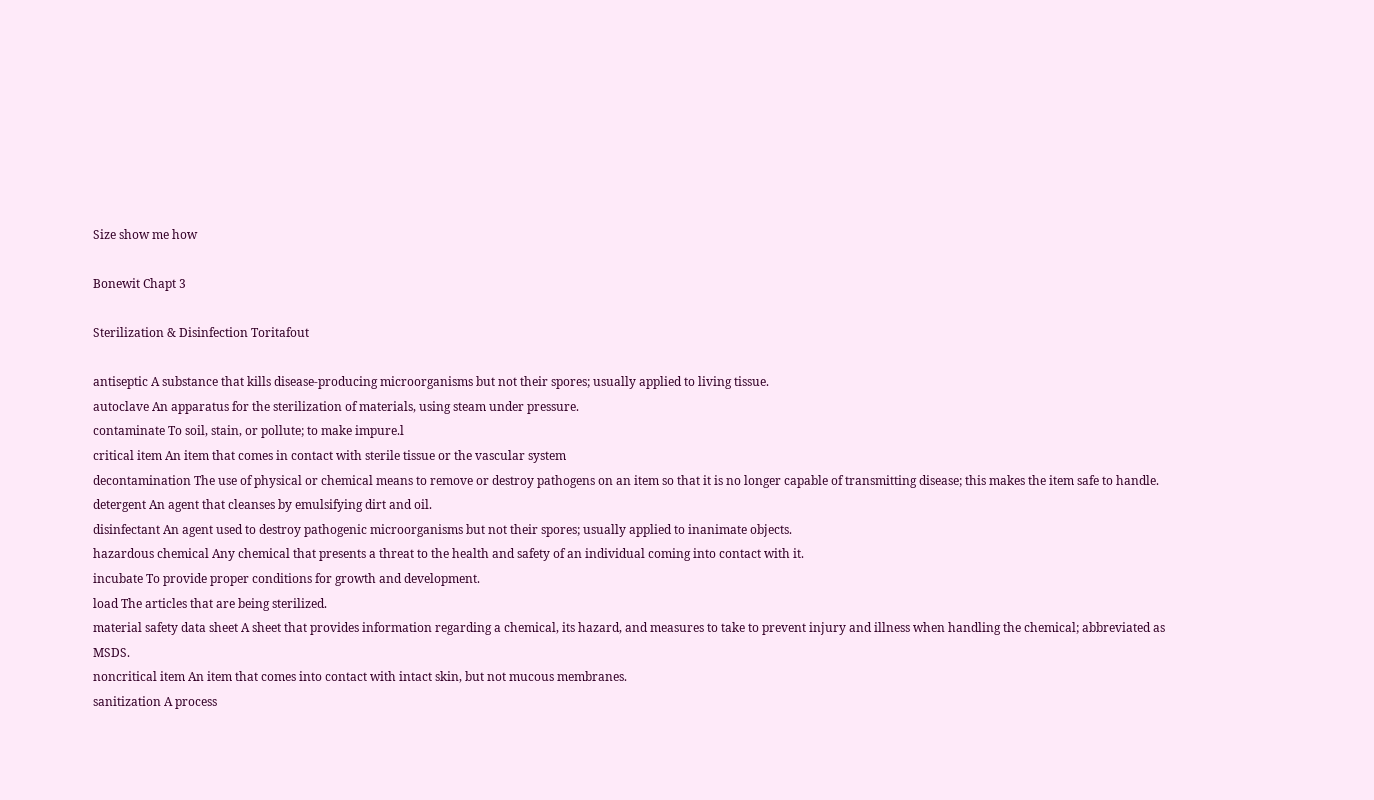Size show me how

Bonewit Chapt 3

Sterilization & Disinfection Toritafout

antiseptic A substance that kills disease-producing microorganisms but not their spores; usually applied to living tissue.
autoclave An apparatus for the sterilization of materials, using steam under pressure.
contaminate To soil, stain, or pollute; to make impure.l
critical item An item that comes in contact with sterile tissue or the vascular system
decontamination The use of physical or chemical means to remove or destroy pathogens on an item so that it is no longer capable of transmitting disease; this makes the item safe to handle.
detergent An agent that cleanses by emulsifying dirt and oil.
disinfectant An agent used to destroy pathogenic microorganisms but not their spores; usually applied to inanimate objects.
hazardous chemical Any chemical that presents a threat to the health and safety of an individual coming into contact with it.
incubate To provide proper conditions for growth and development.
load The articles that are being sterilized.
material safety data sheet A sheet that provides information regarding a chemical, its hazard, and measures to take to prevent injury and illness when handling the chemical; abbreviated as MSDS.
noncritical item An item that comes into contact with intact skin, but not mucous membranes.
sanitization A process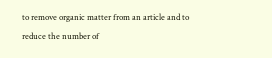to remove organic matter from an article and to reduce the number of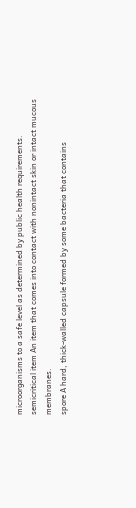microorganisms to a safe level as determined by public health requirements.
semicritical item An item that comes into contact with nonintact skin or intact mucous membranes.
spore A hard, thick-walled capsule formed by some bacteria that contains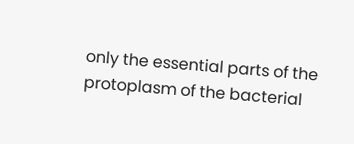only the essential parts of the protoplasm of the bacterial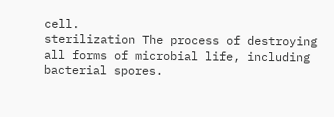cell.
sterilization The process of destroying all forms of microbial life, including bacterial spores.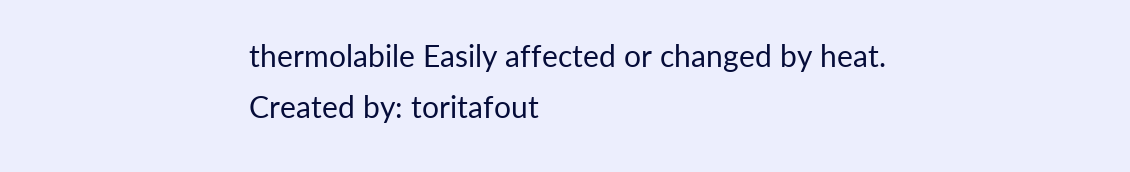thermolabile Easily affected or changed by heat.
Created by: toritafout